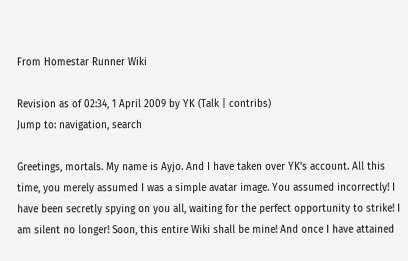From Homestar Runner Wiki

Revision as of 02:34, 1 April 2009 by YK (Talk | contribs)
Jump to: navigation, search

Greetings, mortals. My name is Ayjo. And I have taken over YK's account. All this time, you merely assumed I was a simple avatar image. You assumed incorrectly! I have been secretly spying on you all, waiting for the perfect opportunity to strike! I am silent no longer! Soon, this entire Wiki shall be mine! And once I have attained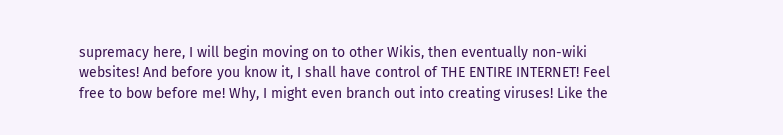supremacy here, I will begin moving on to other Wikis, then eventually non-wiki websites! And before you know it, I shall have control of THE ENTIRE INTERNET! Feel free to bow before me! Why, I might even branch out into creating viruses! Like the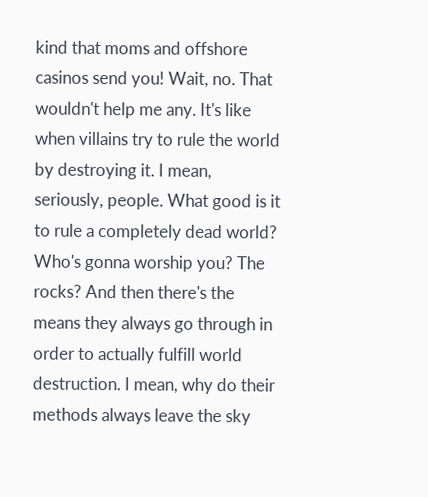kind that moms and offshore casinos send you! Wait, no. That wouldn't help me any. It's like when villains try to rule the world by destroying it. I mean, seriously, people. What good is it to rule a completely dead world? Who's gonna worship you? The rocks? And then there's the means they always go through in order to actually fulfill world destruction. I mean, why do their methods always leave the sky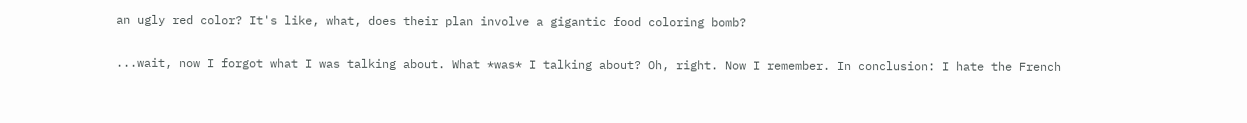an ugly red color? It's like, what, does their plan involve a gigantic food coloring bomb?

...wait, now I forgot what I was talking about. What *was* I talking about? Oh, right. Now I remember. In conclusion: I hate the French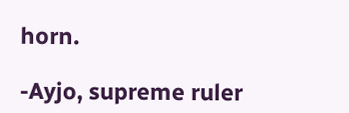horn.

-Ayjo, supreme ruler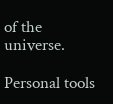of the universe.

Personal tools